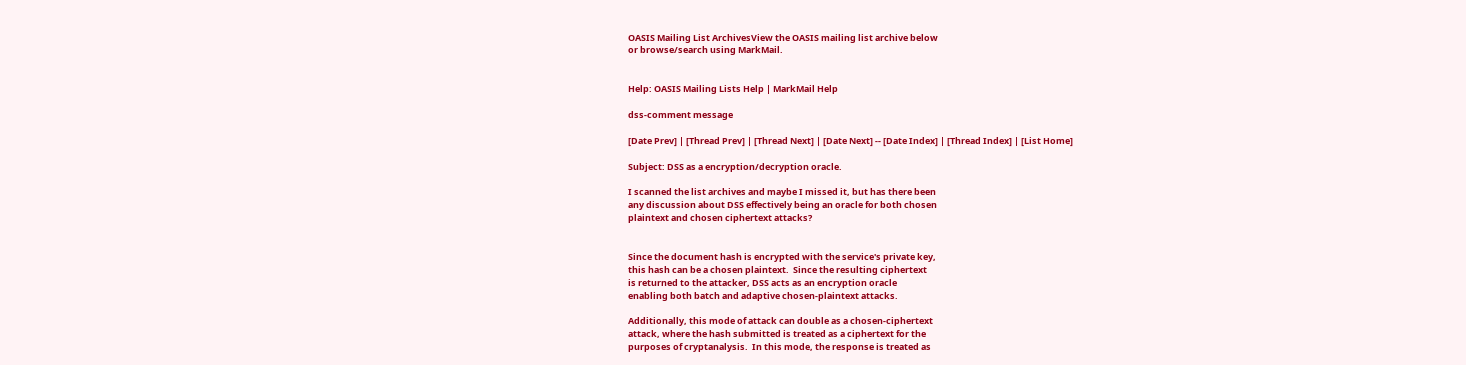OASIS Mailing List ArchivesView the OASIS mailing list archive below
or browse/search using MarkMail.


Help: OASIS Mailing Lists Help | MarkMail Help

dss-comment message

[Date Prev] | [Thread Prev] | [Thread Next] | [Date Next] -- [Date Index] | [Thread Index] | [List Home]

Subject: DSS as a encryption/decryption oracle.

I scanned the list archives and maybe I missed it, but has there been
any discussion about DSS effectively being an oracle for both chosen
plaintext and chosen ciphertext attacks?


Since the document hash is encrypted with the service's private key,
this hash can be a chosen plaintext.  Since the resulting ciphertext
is returned to the attacker, DSS acts as an encryption oracle
enabling both batch and adaptive chosen-plaintext attacks.

Additionally, this mode of attack can double as a chosen-ciphertext
attack, where the hash submitted is treated as a ciphertext for the
purposes of cryptanalysis.  In this mode, the response is treated as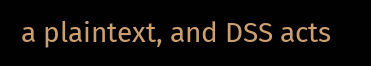a plaintext, and DSS acts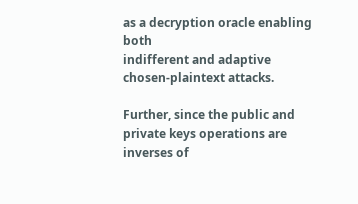as a decryption oracle enabling both
indifferent and adaptive chosen-plaintext attacks.

Further, since the public and private keys operations are inverses of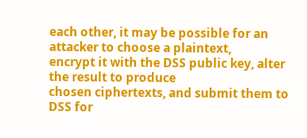each other, it may be possible for an attacker to choose a plaintext,
encrypt it with the DSS public key, alter the result to produce
chosen ciphertexts, and submit them to DSS for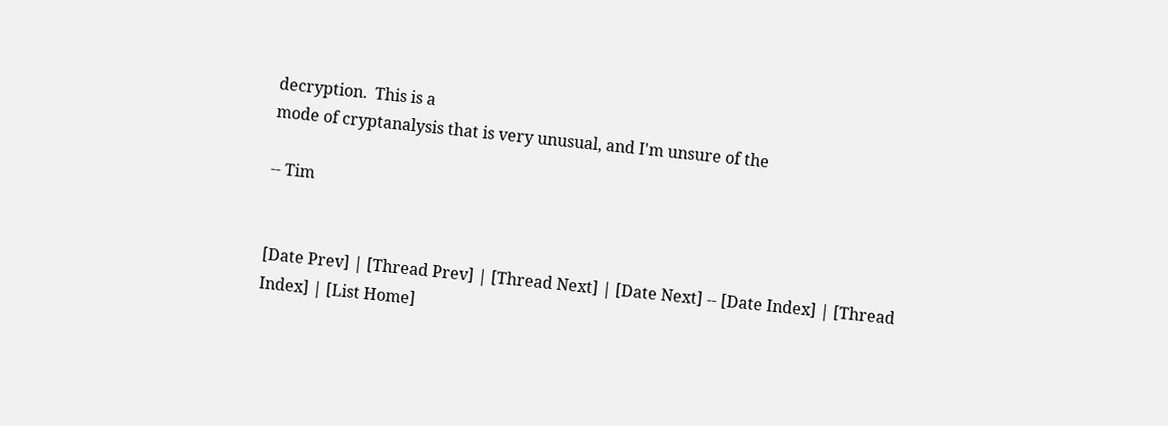decryption.  This is a
mode of cryptanalysis that is very unusual, and I'm unsure of the

-- Tim


[Date Prev] | [Thread Prev] | [Thread Next] | [Date Next] -- [Date Index] | [Thread Index] | [List Home]